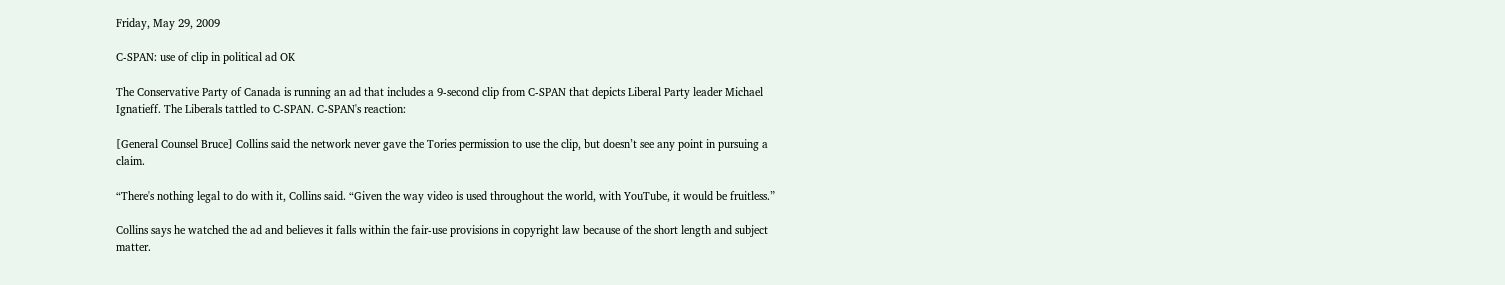Friday, May 29, 2009

C-SPAN: use of clip in political ad OK

The Conservative Party of Canada is running an ad that includes a 9-second clip from C-SPAN that depicts Liberal Party leader Michael Ignatieff. The Liberals tattled to C-SPAN. C-SPAN's reaction:

[General Counsel Bruce] Collins said the network never gave the Tories permission to use the clip, but doesn’t see any point in pursuing a claim.

“There's nothing legal to do with it, Collins said. “Given the way video is used throughout the world, with YouTube, it would be fruitless.”

Collins says he watched the ad and believes it falls within the fair-use provisions in copyright law because of the short length and subject matter.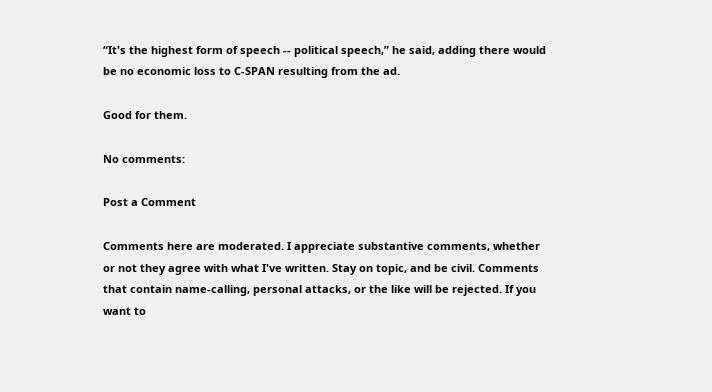“It's the highest form of speech -- political speech,” he said, adding there would be no economic loss to C-SPAN resulting from the ad.

Good for them.

No comments:

Post a Comment

Comments here are moderated. I appreciate substantive comments, whether or not they agree with what I've written. Stay on topic, and be civil. Comments that contain name-calling, personal attacks, or the like will be rejected. If you want to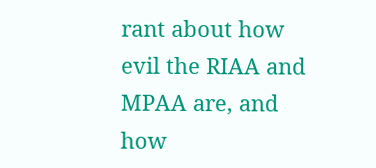rant about how evil the RIAA and MPAA are, and how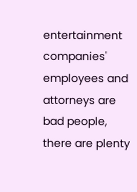entertainment companies' employees and attorneys are bad people, there are plenty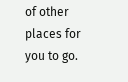of other places for you to go.